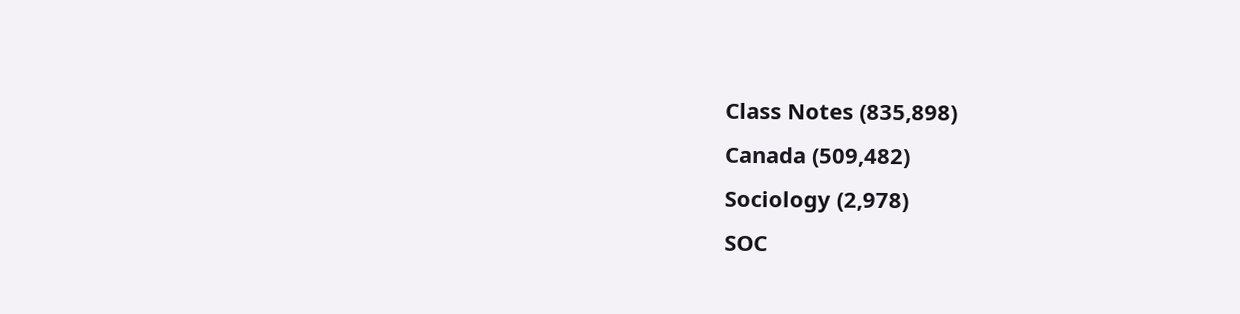Class Notes (835,898)
Canada (509,482)
Sociology (2,978)
SOC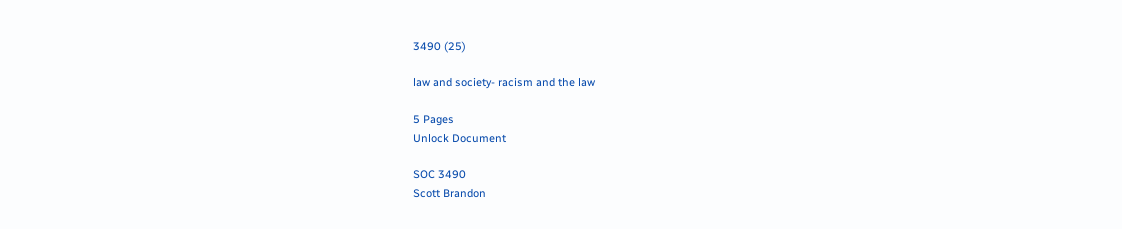3490 (25)

law and society- racism and the law

5 Pages
Unlock Document

SOC 3490
Scott Brandon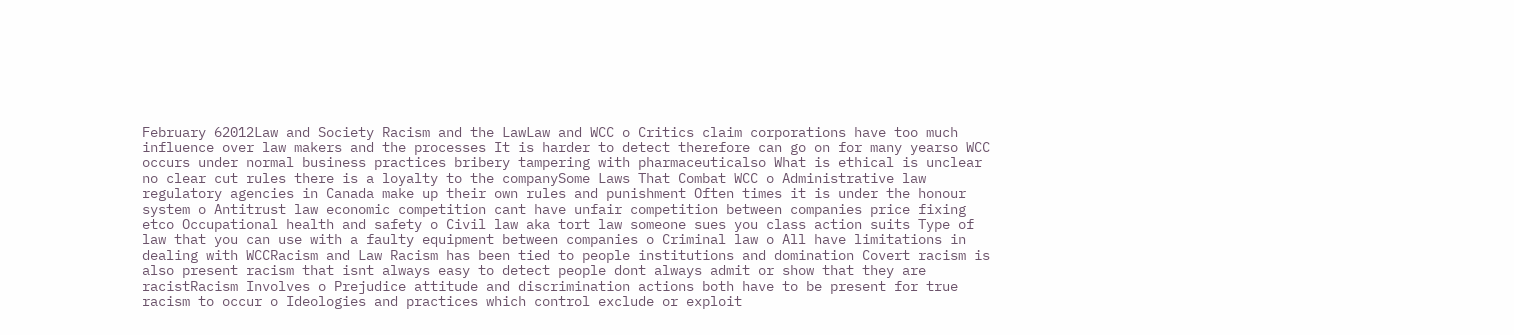February 62012Law and Society Racism and the LawLaw and WCC o Critics claim corporations have too much influence over law makers and the processes It is harder to detect therefore can go on for many yearso WCC occurs under normal business practices bribery tampering with pharmaceuticalso What is ethical is unclear no clear cut rules there is a loyalty to the companySome Laws That Combat WCC o Administrative law regulatory agencies in Canada make up their own rules and punishment Often times it is under the honour system o Antitrust law economic competition cant have unfair competition between companies price fixing etco Occupational health and safety o Civil law aka tort law someone sues you class action suits Type of law that you can use with a faulty equipment between companies o Criminal law o All have limitations in dealing with WCCRacism and Law Racism has been tied to people institutions and domination Covert racism is also present racism that isnt always easy to detect people dont always admit or show that they are racistRacism Involves o Prejudice attitude and discrimination actions both have to be present for true racism to occur o Ideologies and practices which control exclude or exploit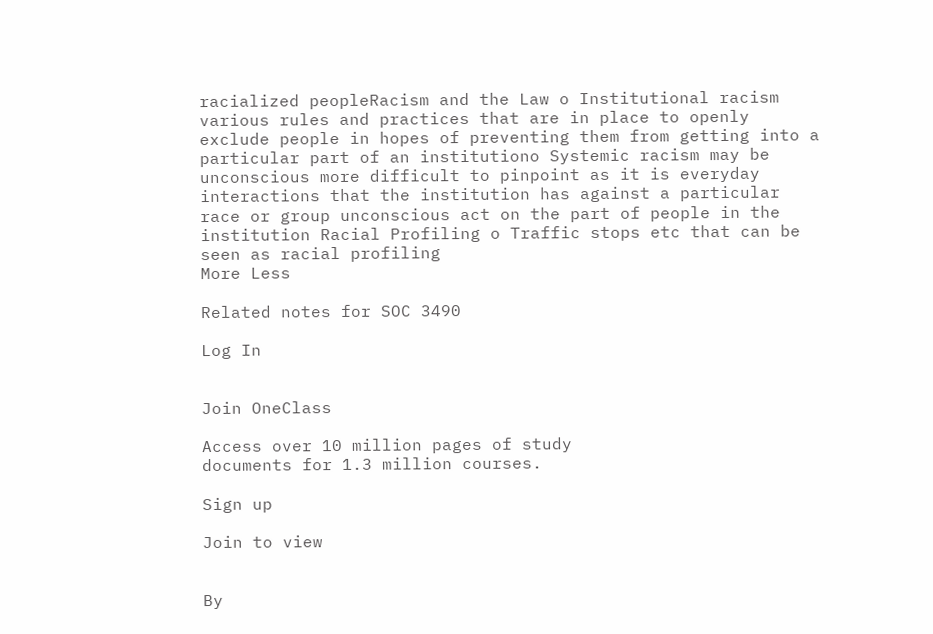racialized peopleRacism and the Law o Institutional racism various rules and practices that are in place to openly exclude people in hopes of preventing them from getting into a particular part of an institutiono Systemic racism may be unconscious more difficult to pinpoint as it is everyday interactions that the institution has against a particular race or group unconscious act on the part of people in the institution Racial Profiling o Traffic stops etc that can be seen as racial profiling
More Less

Related notes for SOC 3490

Log In


Join OneClass

Access over 10 million pages of study
documents for 1.3 million courses.

Sign up

Join to view


By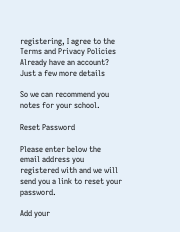registering, I agree to the Terms and Privacy Policies
Already have an account?
Just a few more details

So we can recommend you notes for your school.

Reset Password

Please enter below the email address you registered with and we will send you a link to reset your password.

Add your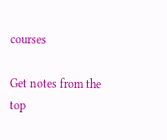courses

Get notes from the top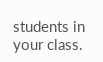students in your class.